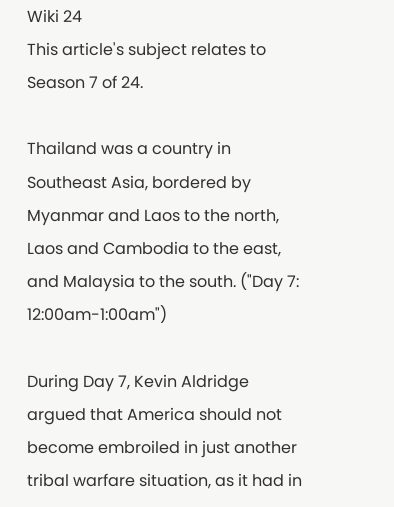Wiki 24
This article's subject relates to Season 7 of 24.

Thailand was a country in Southeast Asia, bordered by Myanmar and Laos to the north, Laos and Cambodia to the east, and Malaysia to the south. ("Day 7: 12:00am-1:00am")

During Day 7, Kevin Aldridge argued that America should not become embroiled in just another tribal warfare situation, as it had in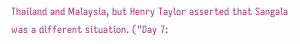Thailand and Malaysia, but Henry Taylor asserted that Sangala was a different situation. ("Day 7: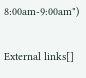8:00am-9:00am")

External links[]